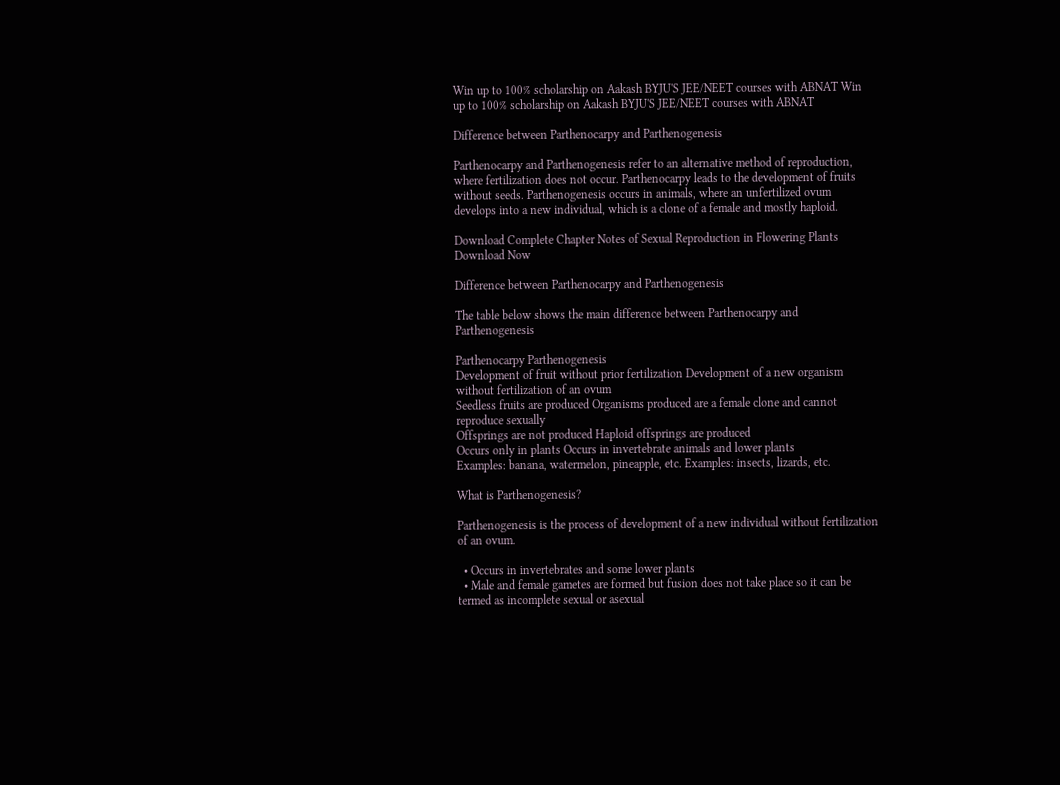Win up to 100% scholarship on Aakash BYJU'S JEE/NEET courses with ABNAT Win up to 100% scholarship on Aakash BYJU'S JEE/NEET courses with ABNAT

Difference between Parthenocarpy and Parthenogenesis

Parthenocarpy and Parthenogenesis refer to an alternative method of reproduction, where fertilization does not occur. Parthenocarpy leads to the development of fruits without seeds. Parthenogenesis occurs in animals, where an unfertilized ovum develops into a new individual, which is a clone of a female and mostly haploid.

Download Complete Chapter Notes of Sexual Reproduction in Flowering Plants
Download Now

Difference between Parthenocarpy and Parthenogenesis

The table below shows the main difference between Parthenocarpy and Parthenogenesis

Parthenocarpy Parthenogenesis
Development of fruit without prior fertilization Development of a new organism without fertilization of an ovum
Seedless fruits are produced Organisms produced are a female clone and cannot reproduce sexually
Offsprings are not produced Haploid offsprings are produced
Occurs only in plants Occurs in invertebrate animals and lower plants
Examples: banana, watermelon, pineapple, etc. Examples: insects, lizards, etc.

What is Parthenogenesis?

Parthenogenesis is the process of development of a new individual without fertilization of an ovum.

  • Occurs in invertebrates and some lower plants
  • Male and female gametes are formed but fusion does not take place so it can be termed as incomplete sexual or asexual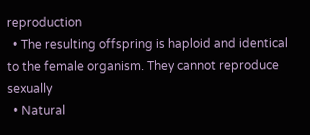reproduction
  • The resulting offspring is haploid and identical to the female organism. They cannot reproduce sexually
  • Natural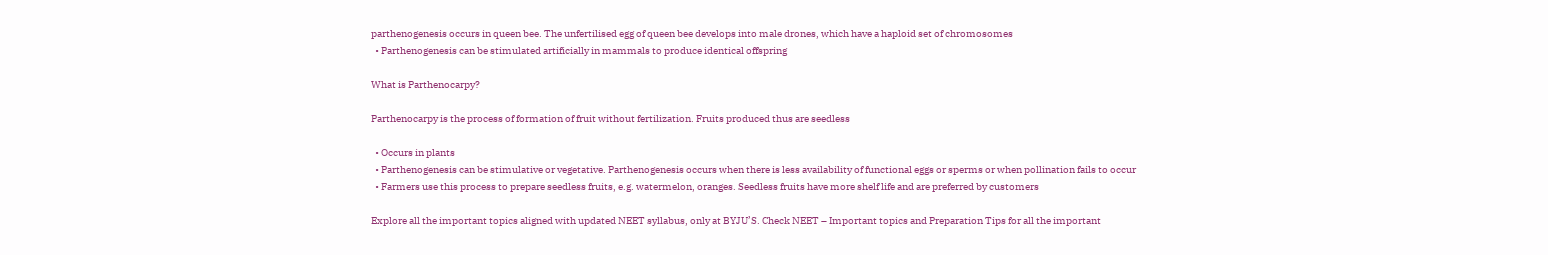parthenogenesis occurs in queen bee. The unfertilised egg of queen bee develops into male drones, which have a haploid set of chromosomes
  • Parthenogenesis can be stimulated artificially in mammals to produce identical offspring

What is Parthenocarpy?

Parthenocarpy is the process of formation of fruit without fertilization. Fruits produced thus are seedless

  • Occurs in plants
  • Parthenogenesis can be stimulative or vegetative. Parthenogenesis occurs when there is less availability of functional eggs or sperms or when pollination fails to occur
  • Farmers use this process to prepare seedless fruits, e.g. watermelon, oranges. Seedless fruits have more shelf life and are preferred by customers

Explore all the important topics aligned with updated NEET syllabus, only at BYJU’S. Check NEET – Important topics and Preparation Tips for all the important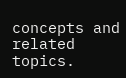concepts and related topics.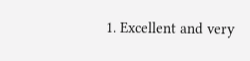1. Excellent and very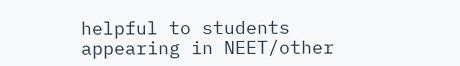helpful to students appearing in NEET/other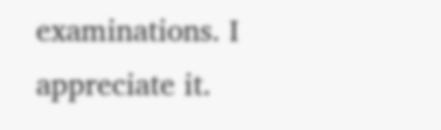examinations. I appreciate it.